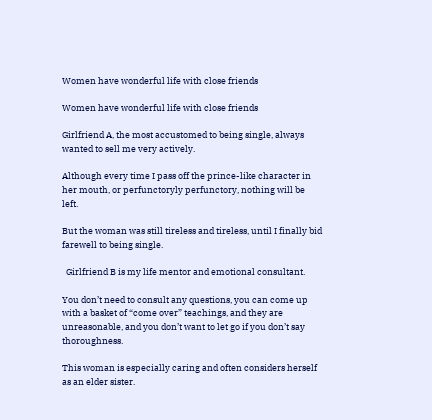Women have wonderful life with close friends

Women have wonderful life with close friends

Girlfriend A, the most accustomed to being single, always wanted to sell me very actively.

Although every time I pass off the prince-like character in her mouth, or perfunctoryly perfunctory, nothing will be left.

But the woman was still tireless and tireless, until I finally bid farewell to being single.

  Girlfriend B is my life mentor and emotional consultant.

You don’t need to consult any questions, you can come up with a basket of “come over” teachings, and they are unreasonable, and you don’t want to let go if you don’t say thoroughness.

This woman is especially caring and often considers herself as an elder sister.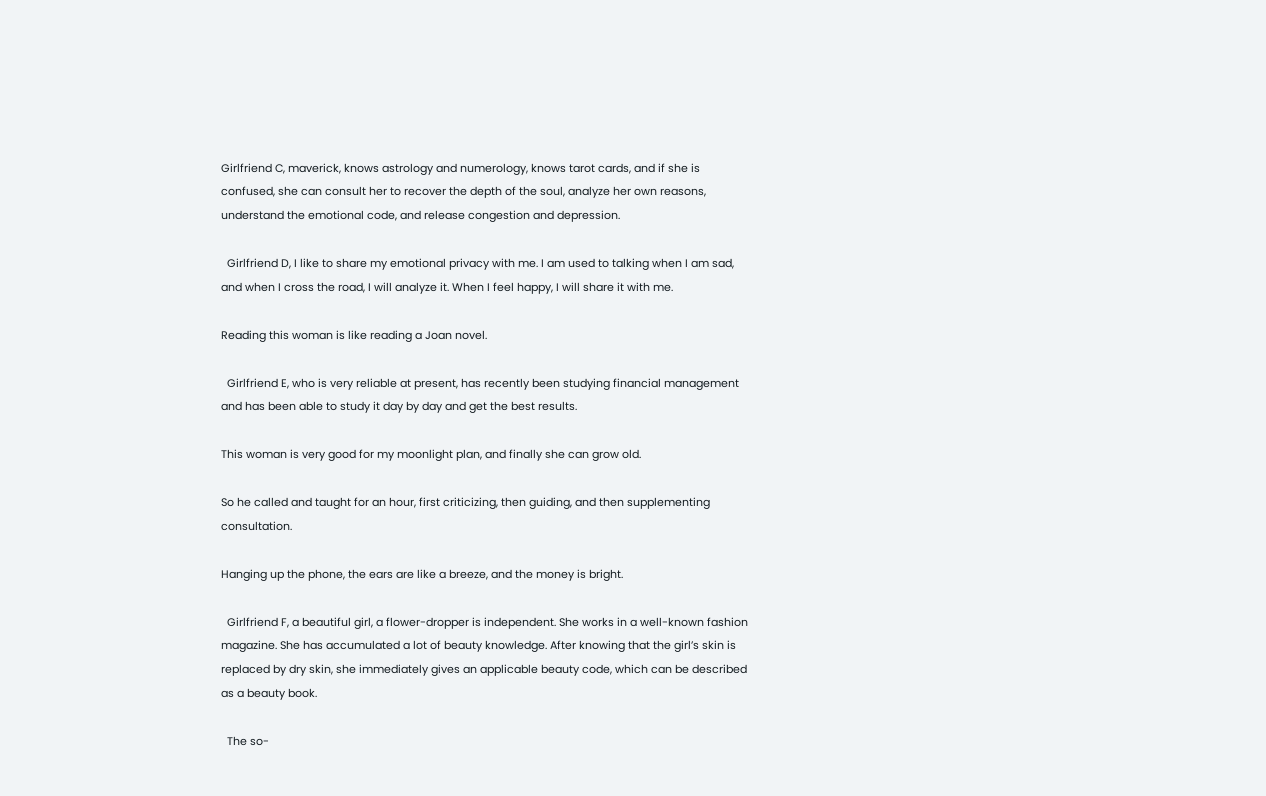Girlfriend C, maverick, knows astrology and numerology, knows tarot cards, and if she is confused, she can consult her to recover the depth of the soul, analyze her own reasons, understand the emotional code, and release congestion and depression.

  Girlfriend D, I like to share my emotional privacy with me. I am used to talking when I am sad, and when I cross the road, I will analyze it. When I feel happy, I will share it with me.

Reading this woman is like reading a Joan novel.

  Girlfriend E, who is very reliable at present, has recently been studying financial management and has been able to study it day by day and get the best results.

This woman is very good for my moonlight plan, and finally she can grow old.

So he called and taught for an hour, first criticizing, then guiding, and then supplementing consultation.

Hanging up the phone, the ears are like a breeze, and the money is bright.

  Girlfriend F, a beautiful girl, a flower-dropper is independent. She works in a well-known fashion magazine. She has accumulated a lot of beauty knowledge. After knowing that the girl’s skin is replaced by dry skin, she immediately gives an applicable beauty code, which can be described as a beauty book.

  The so-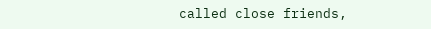called close friends,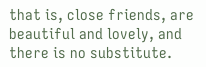that is, close friends, are beautiful and lovely, and there is no substitute.